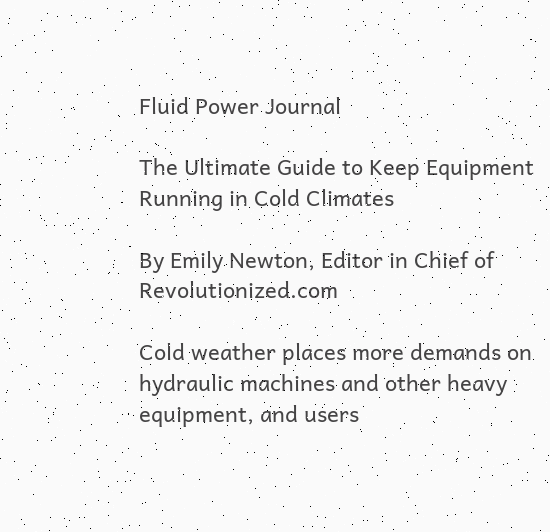Fluid Power Journal

The Ultimate Guide to Keep Equipment Running in Cold Climates

By Emily Newton, Editor in Chief of Revolutionized.com

Cold weather places more demands on hydraulic machines and other heavy equipment, and users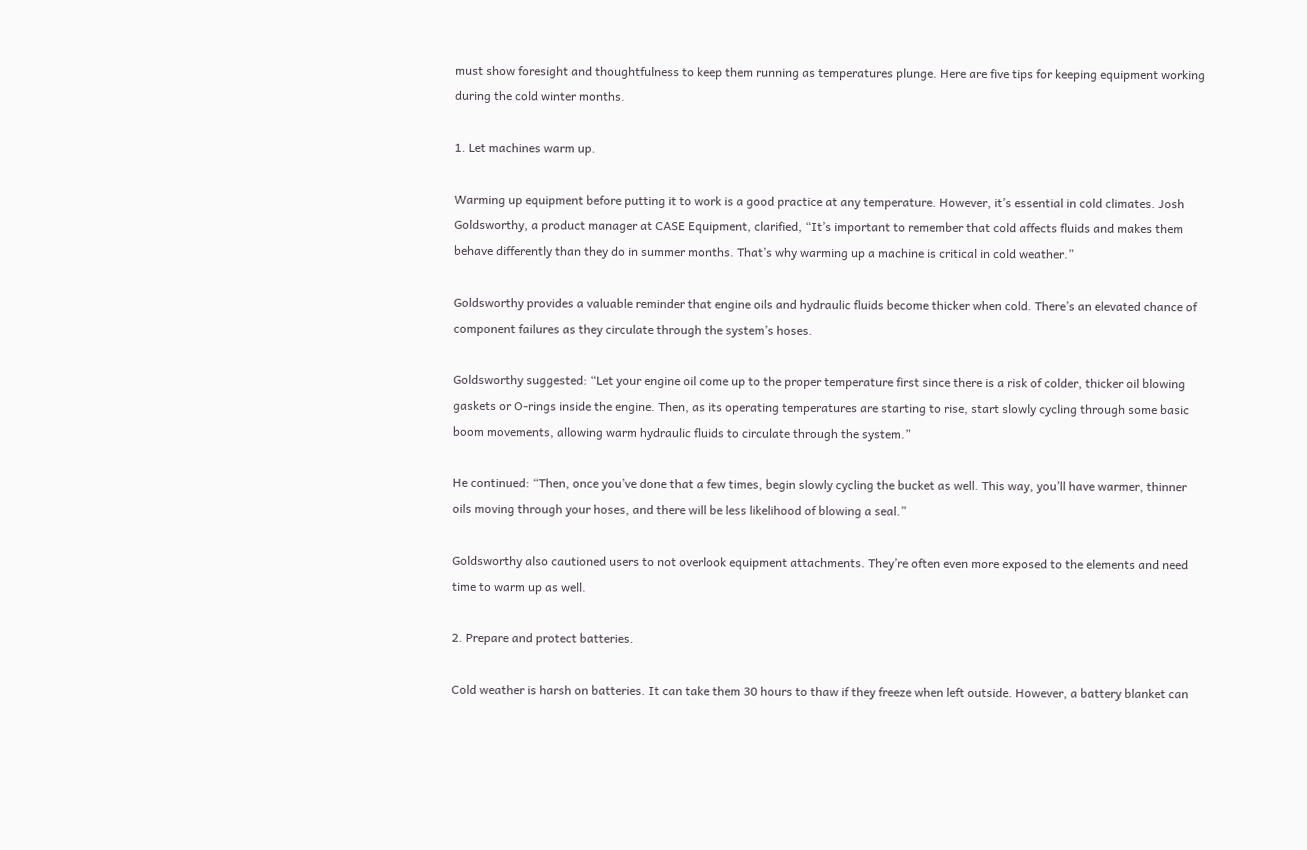must show foresight and thoughtfulness to keep them running as temperatures plunge. Here are five tips for keeping equipment working during the cold winter months.

1. Let machines warm up.

Warming up equipment before putting it to work is a good practice at any temperature. However, it’s essential in cold climates. Josh Goldsworthy, a product manager at CASE Equipment, clarified, “It’s important to remember that cold affects fluids and makes them behave differently than they do in summer months. That’s why warming up a machine is critical in cold weather.”

Goldsworthy provides a valuable reminder that engine oils and hydraulic fluids become thicker when cold. There’s an elevated chance of component failures as they circulate through the system’s hoses.

Goldsworthy suggested: “Let your engine oil come up to the proper temperature first since there is a risk of colder, thicker oil blowing gaskets or O-rings inside the engine. Then, as its operating temperatures are starting to rise, start slowly cycling through some basic boom movements, allowing warm hydraulic fluids to circulate through the system.”

He continued: “Then, once you’ve done that a few times, begin slowly cycling the bucket as well. This way, you’ll have warmer, thinner oils moving through your hoses, and there will be less likelihood of blowing a seal.”

Goldsworthy also cautioned users to not overlook equipment attachments. They’re often even more exposed to the elements and need time to warm up as well.

2. Prepare and protect batteries.

Cold weather is harsh on batteries. It can take them 30 hours to thaw if they freeze when left outside. However, a battery blanket can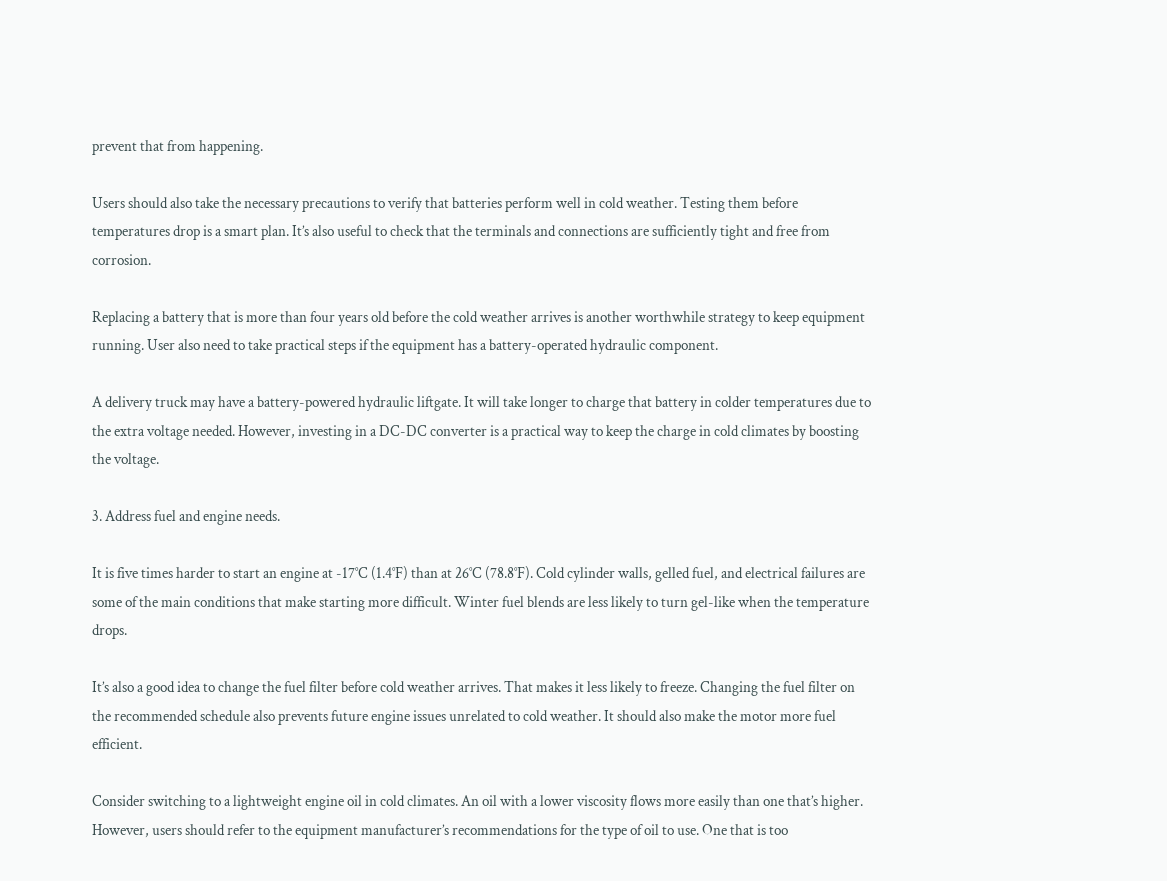prevent that from happening.

Users should also take the necessary precautions to verify that batteries perform well in cold weather. Testing them before temperatures drop is a smart plan. It’s also useful to check that the terminals and connections are sufficiently tight and free from corrosion.

Replacing a battery that is more than four years old before the cold weather arrives is another worthwhile strategy to keep equipment running. User also need to take practical steps if the equipment has a battery-operated hydraulic component.

A delivery truck may have a battery-powered hydraulic liftgate. It will take longer to charge that battery in colder temperatures due to the extra voltage needed. However, investing in a DC-DC converter is a practical way to keep the charge in cold climates by boosting the voltage.

3. Address fuel and engine needs.

It is five times harder to start an engine at -17°C (1.4°F) than at 26°C (78.8°F). Cold cylinder walls, gelled fuel, and electrical failures are some of the main conditions that make starting more difficult. Winter fuel blends are less likely to turn gel-like when the temperature drops.

It’s also a good idea to change the fuel filter before cold weather arrives. That makes it less likely to freeze. Changing the fuel filter on the recommended schedule also prevents future engine issues unrelated to cold weather. It should also make the motor more fuel efficient.

Consider switching to a lightweight engine oil in cold climates. An oil with a lower viscosity flows more easily than one that’s higher. However, users should refer to the equipment manufacturer’s recommendations for the type of oil to use. One that is too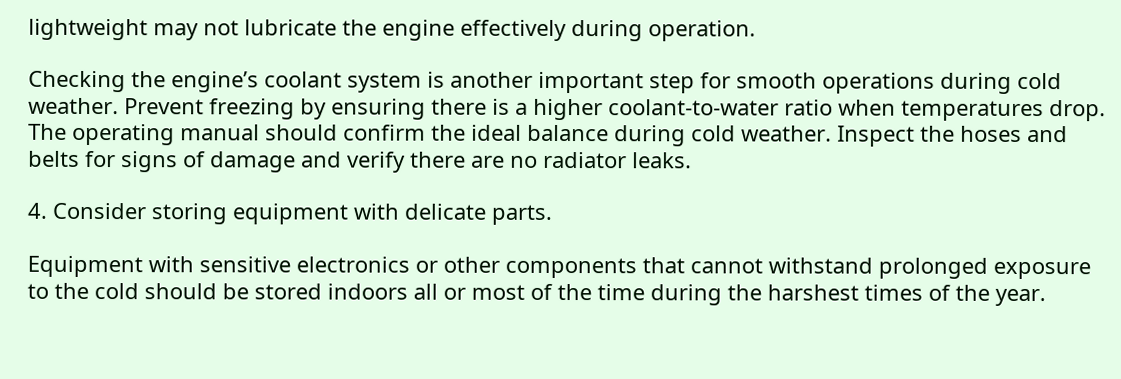lightweight may not lubricate the engine effectively during operation.

Checking the engine’s coolant system is another important step for smooth operations during cold weather. Prevent freezing by ensuring there is a higher coolant-to-water ratio when temperatures drop. The operating manual should confirm the ideal balance during cold weather. Inspect the hoses and belts for signs of damage and verify there are no radiator leaks.

4. Consider storing equipment with delicate parts.

Equipment with sensitive electronics or other components that cannot withstand prolonged exposure to the cold should be stored indoors all or most of the time during the harshest times of the year.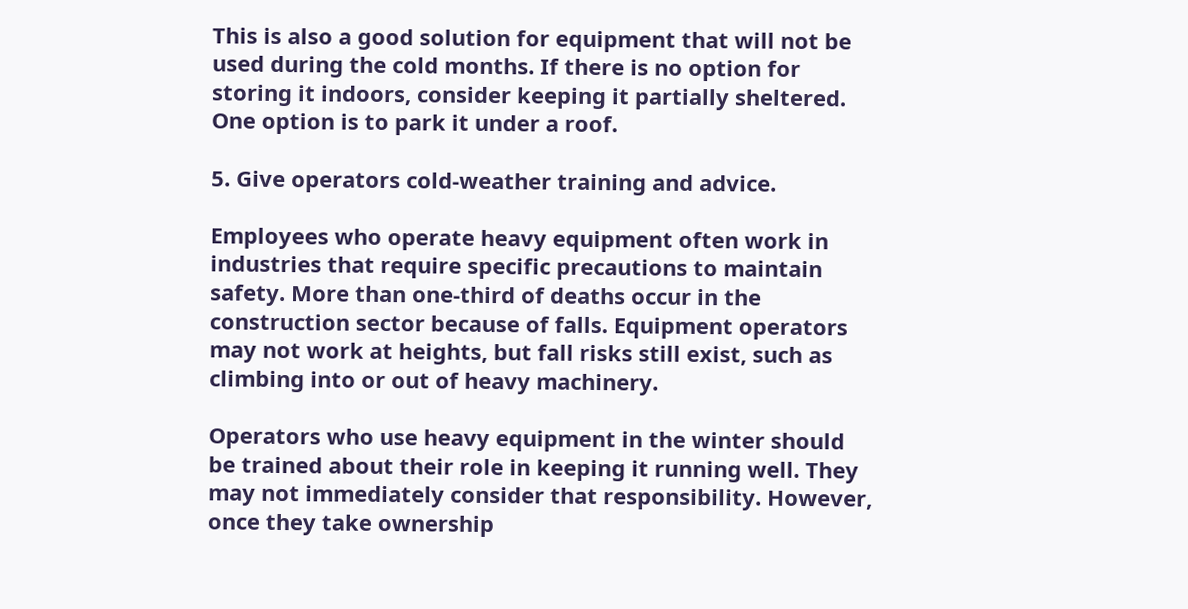This is also a good solution for equipment that will not be used during the cold months. If there is no option for storing it indoors, consider keeping it partially sheltered. One option is to park it under a roof.

5. Give operators cold-weather training and advice.

Employees who operate heavy equipment often work in industries that require specific precautions to maintain safety. More than one-third of deaths occur in the construction sector because of falls. Equipment operators may not work at heights, but fall risks still exist, such as climbing into or out of heavy machinery.

Operators who use heavy equipment in the winter should be trained about their role in keeping it running well. They may not immediately consider that responsibility. However, once they take ownership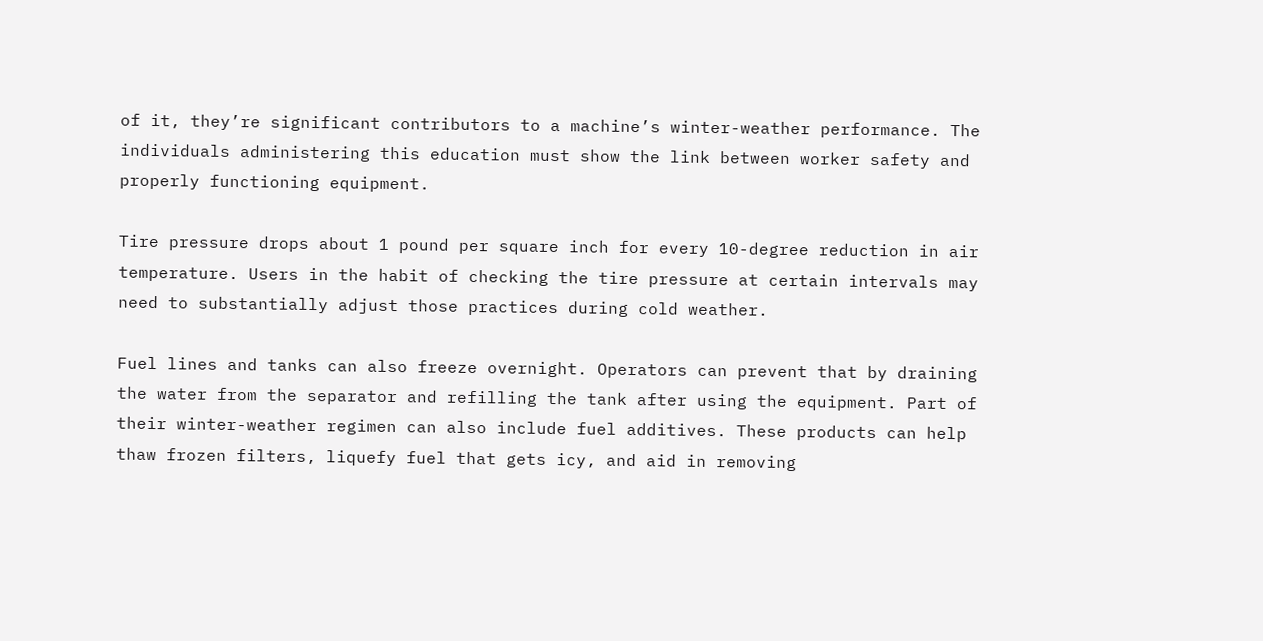of it, they’re significant contributors to a machine’s winter-weather performance. The individuals administering this education must show the link between worker safety and properly functioning equipment.

Tire pressure drops about 1 pound per square inch for every 10-degree reduction in air temperature. Users in the habit of checking the tire pressure at certain intervals may need to substantially adjust those practices during cold weather.

Fuel lines and tanks can also freeze overnight. Operators can prevent that by draining the water from the separator and refilling the tank after using the equipment. Part of their winter-weather regimen can also include fuel additives. These products can help thaw frozen filters, liquefy fuel that gets icy, and aid in removing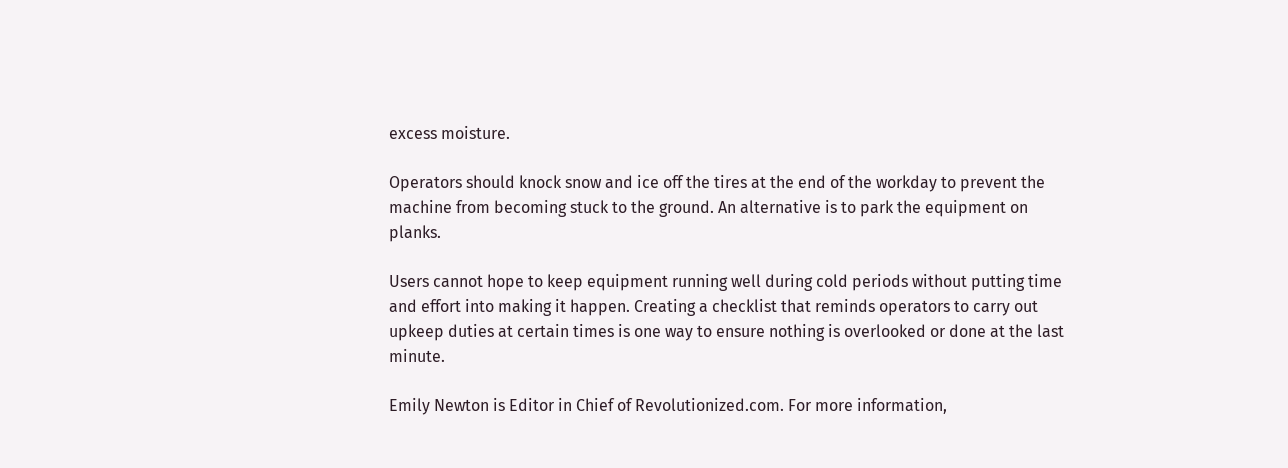excess moisture.

Operators should knock snow and ice off the tires at the end of the workday to prevent the machine from becoming stuck to the ground. An alternative is to park the equipment on planks.

Users cannot hope to keep equipment running well during cold periods without putting time and effort into making it happen. Creating a checklist that reminds operators to carry out upkeep duties at certain times is one way to ensure nothing is overlooked or done at the last minute.

Emily Newton is Editor in Chief of Revolutionized.com. For more information,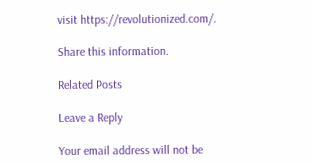visit https://revolutionized.com/.

Share this information.

Related Posts

Leave a Reply

Your email address will not be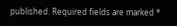published. Required fields are marked *